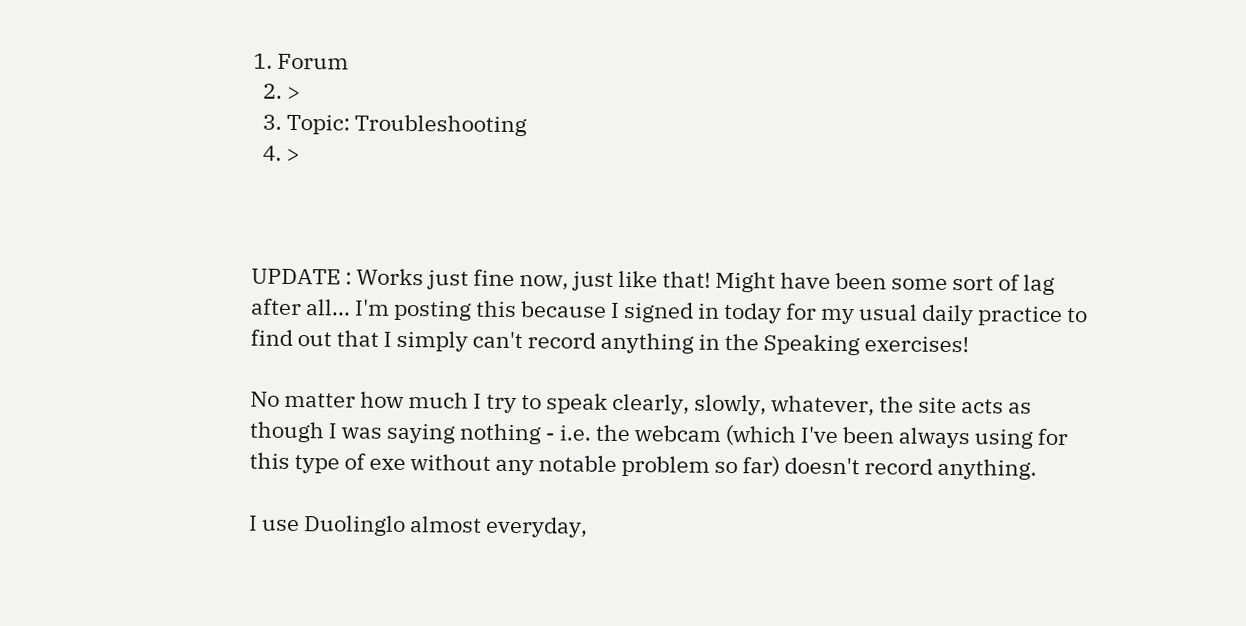1. Forum
  2. >
  3. Topic: Troubleshooting
  4. >



UPDATE : Works just fine now, just like that! Might have been some sort of lag after all... I'm posting this because I signed in today for my usual daily practice to find out that I simply can't record anything in the Speaking exercises!

No matter how much I try to speak clearly, slowly, whatever, the site acts as though I was saying nothing - i.e. the webcam (which I've been always using for this type of exe without any notable problem so far) doesn't record anything.

I use Duolinglo almost everyday,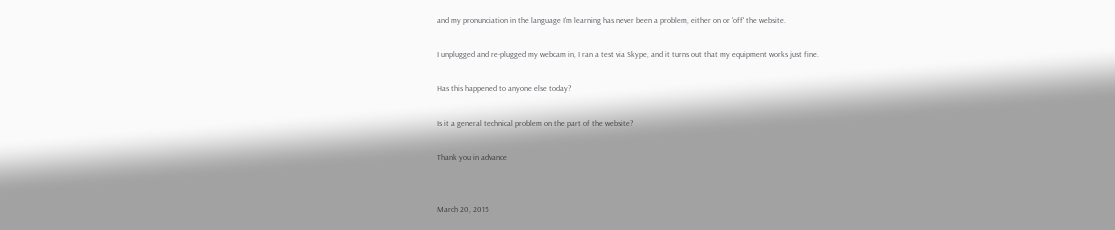and my pronunciation in the language I'm learning has never been a problem, either on or 'off' the website.

I unplugged and re-plugged my webcam in, I ran a test via Skype, and it turns out that my equipment works just fine.

Has this happened to anyone else today?

Is it a general technical problem on the part of the website?

Thank you in advance


March 20, 2015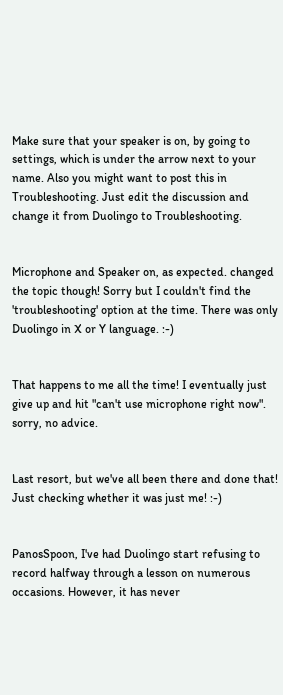Make sure that your speaker is on, by going to settings, which is under the arrow next to your name. Also you might want to post this in Troubleshooting. Just edit the discussion and change it from Duolingo to Troubleshooting.


Microphone and Speaker on, as expected. changed the topic though! Sorry but I couldn't find the 'troubleshooting' option at the time. There was only Duolingo in X or Y language. :-)


That happens to me all the time! I eventually just give up and hit "can't use microphone right now". sorry, no advice.


Last resort, but we've all been there and done that! Just checking whether it was just me! :-)


PanosSpoon, I've had Duolingo start refusing to record halfway through a lesson on numerous occasions. However, it has never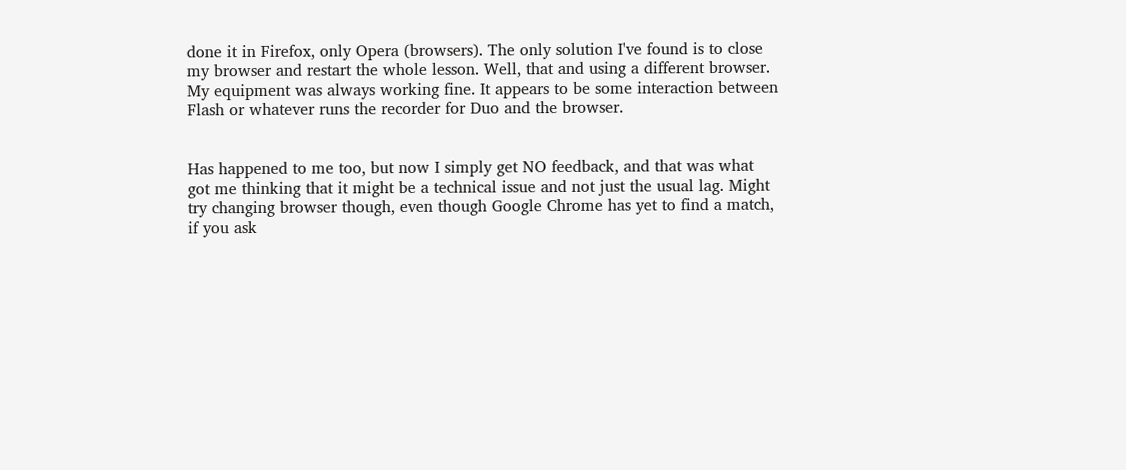done it in Firefox, only Opera (browsers). The only solution I've found is to close my browser and restart the whole lesson. Well, that and using a different browser. My equipment was always working fine. It appears to be some interaction between Flash or whatever runs the recorder for Duo and the browser.


Has happened to me too, but now I simply get NO feedback, and that was what got me thinking that it might be a technical issue and not just the usual lag. Might try changing browser though, even though Google Chrome has yet to find a match, if you ask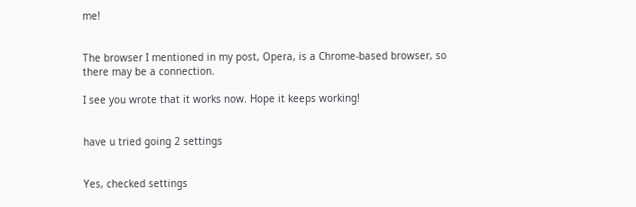me!


The browser I mentioned in my post, Opera, is a Chrome-based browser, so there may be a connection.

I see you wrote that it works now. Hope it keeps working!


have u tried going 2 settings


Yes, checked settings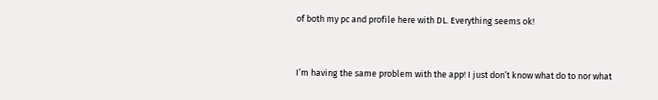of both my pc and profile here with DL. Everything seems ok!


I’m having the same problem with the app! I just don’t know what do to nor what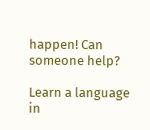happen! Can someone help?

Learn a language in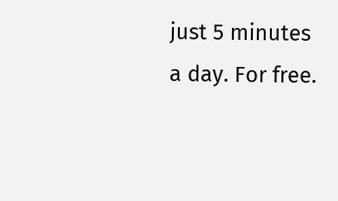just 5 minutes a day. For free.